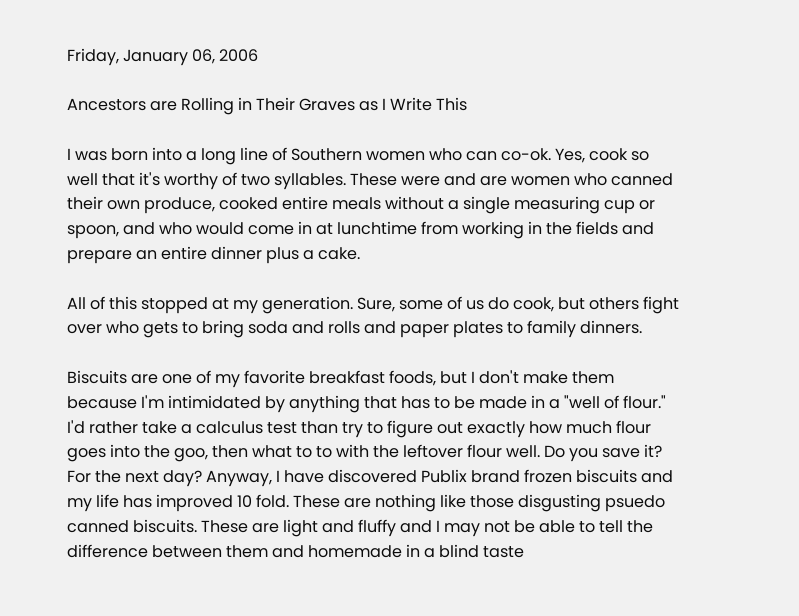Friday, January 06, 2006

Ancestors are Rolling in Their Graves as I Write This

I was born into a long line of Southern women who can co-ok. Yes, cook so well that it's worthy of two syllables. These were and are women who canned their own produce, cooked entire meals without a single measuring cup or spoon, and who would come in at lunchtime from working in the fields and prepare an entire dinner plus a cake.

All of this stopped at my generation. Sure, some of us do cook, but others fight over who gets to bring soda and rolls and paper plates to family dinners.

Biscuits are one of my favorite breakfast foods, but I don't make them because I'm intimidated by anything that has to be made in a "well of flour." I'd rather take a calculus test than try to figure out exactly how much flour goes into the goo, then what to to with the leftover flour well. Do you save it? For the next day? Anyway, I have discovered Publix brand frozen biscuits and my life has improved 10 fold. These are nothing like those disgusting psuedo canned biscuits. These are light and fluffy and I may not be able to tell the difference between them and homemade in a blind taste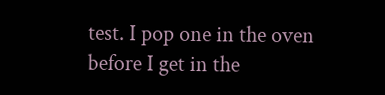test. I pop one in the oven before I get in the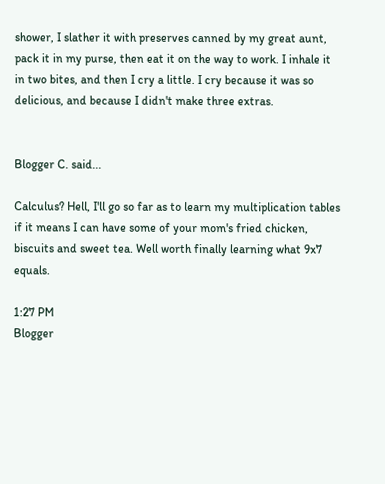shower, I slather it with preserves canned by my great aunt, pack it in my purse, then eat it on the way to work. I inhale it in two bites, and then I cry a little. I cry because it was so delicious, and because I didn't make three extras.


Blogger C. said...

Calculus? Hell, I'll go so far as to learn my multiplication tables if it means I can have some of your mom's fried chicken, biscuits and sweet tea. Well worth finally learning what 9x7 equals.

1:27 PM
Blogger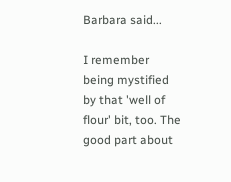Barbara said...

I remember being mystified by that 'well of flour' bit, too. The good part about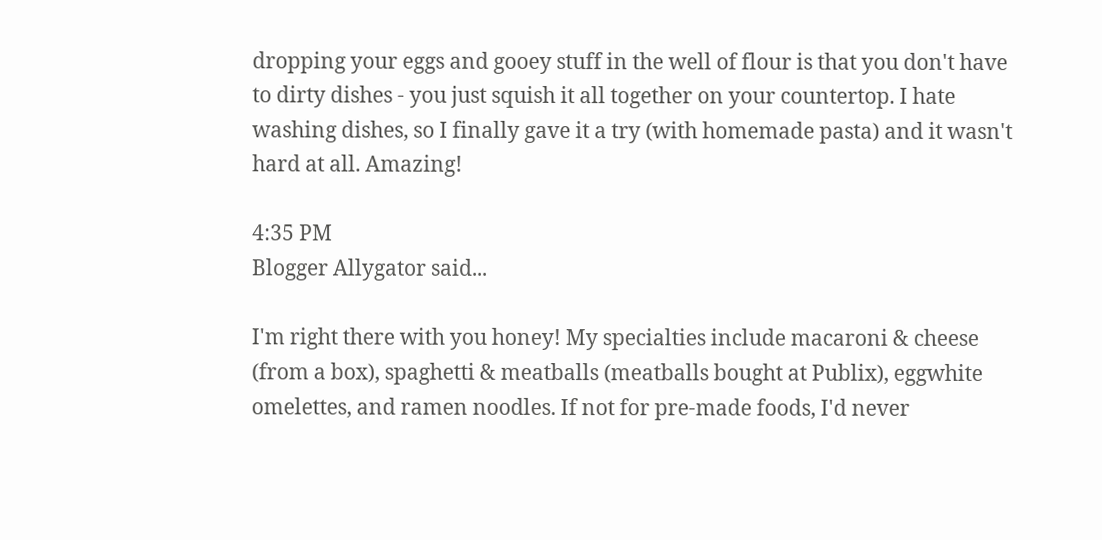dropping your eggs and gooey stuff in the well of flour is that you don't have to dirty dishes - you just squish it all together on your countertop. I hate washing dishes, so I finally gave it a try (with homemade pasta) and it wasn't hard at all. Amazing!

4:35 PM
Blogger Allygator said...

I'm right there with you honey! My specialties include macaroni & cheese (from a box), spaghetti & meatballs (meatballs bought at Publix), eggwhite omelettes, and ramen noodles. If not for pre-made foods, I'd never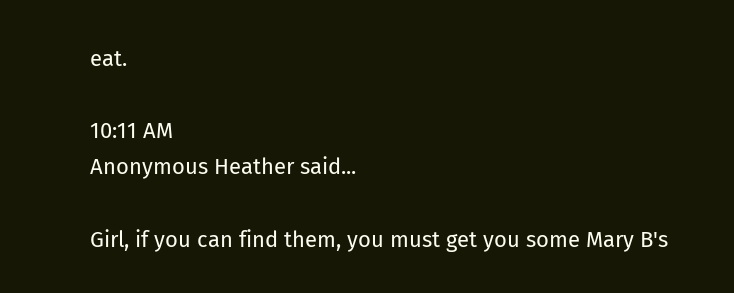eat.

10:11 AM
Anonymous Heather said...

Girl, if you can find them, you must get you some Mary B's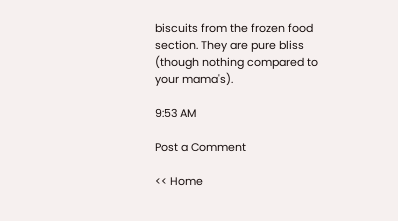biscuits from the frozen food section. They are pure bliss (though nothing compared to your mama's).

9:53 AM

Post a Comment

<< Home